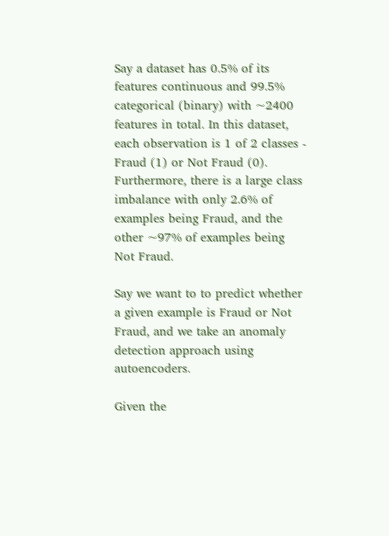Say a dataset has 0.5% of its features continuous and 99.5% categorical (binary) with ~2400 features in total. In this dataset, each observation is 1 of 2 classes - Fraud (1) or Not Fraud (0). Furthermore, there is a large class imbalance with only 2.6% of examples being Fraud, and the other ~97% of examples being Not Fraud.

Say we want to to predict whether a given example is Fraud or Not Fraud, and we take an anomaly detection approach using autoencoders.

Given the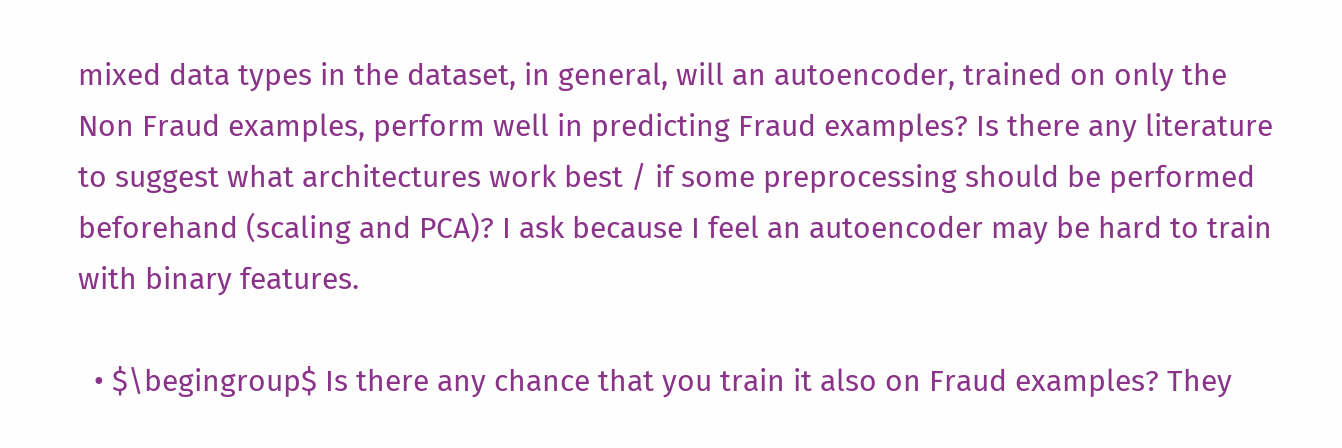mixed data types in the dataset, in general, will an autoencoder, trained on only the Non Fraud examples, perform well in predicting Fraud examples? Is there any literature to suggest what architectures work best / if some preprocessing should be performed beforehand (scaling and PCA)? I ask because I feel an autoencoder may be hard to train with binary features.

  • $\begingroup$ Is there any chance that you train it also on Fraud examples? They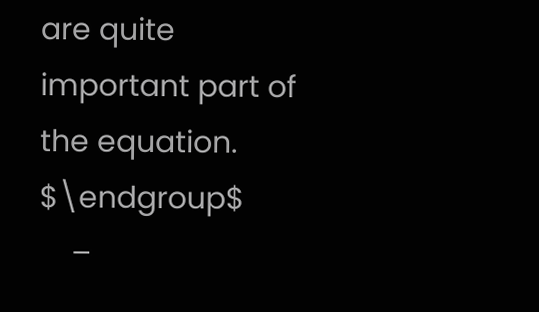are quite important part of the equation. $\endgroup$
    –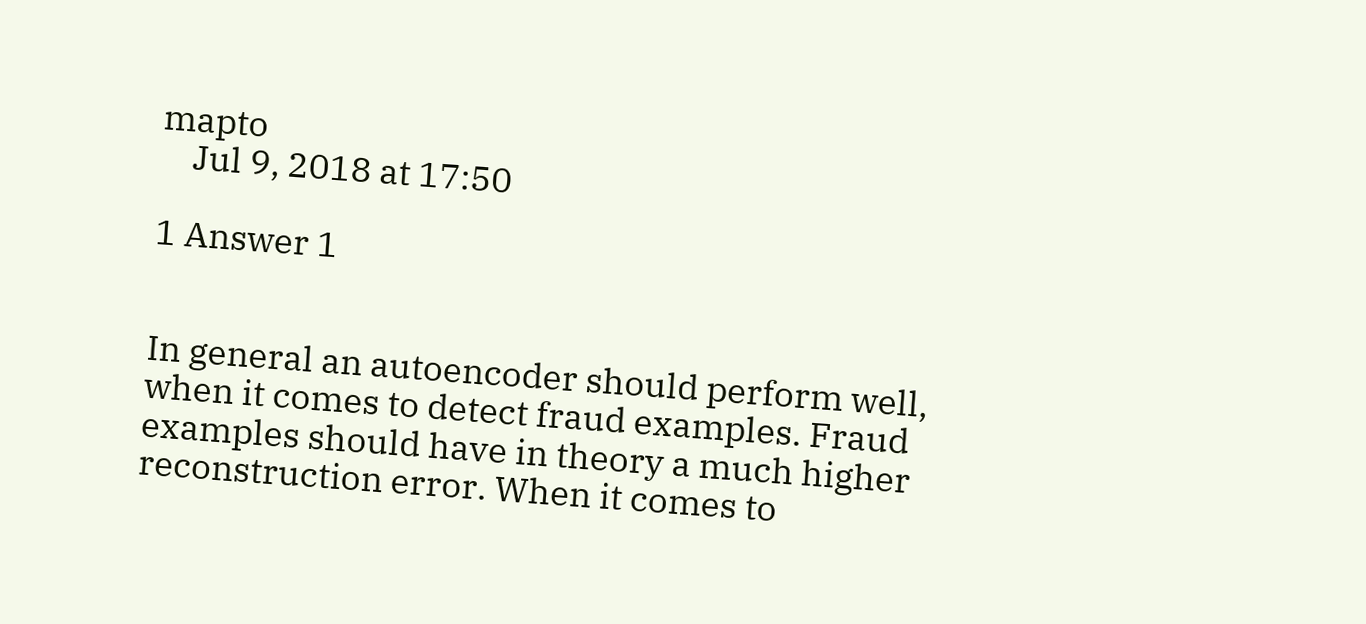mapto
    Jul 9, 2018 at 17:50

1 Answer 1


In general an autoencoder should perform well, when it comes to detect fraud examples. Fraud examples should have in theory a much higher reconstruction error. When it comes to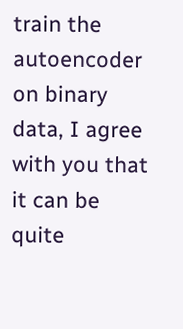train the autoencoder on binary data, I agree with you that it can be quite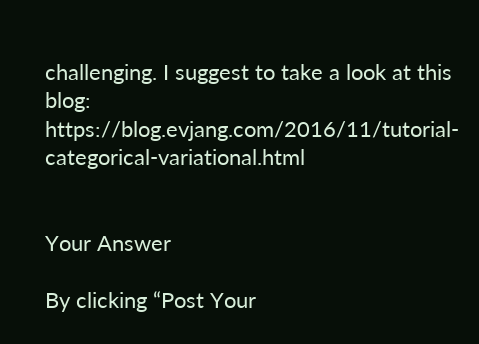challenging. I suggest to take a look at this blog: https://blog.evjang.com/2016/11/tutorial-categorical-variational.html


Your Answer

By clicking “Post Your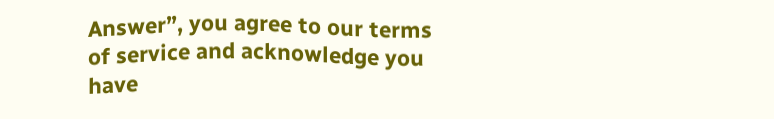Answer”, you agree to our terms of service and acknowledge you have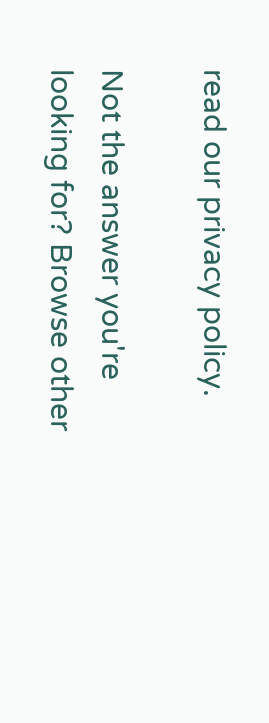read our privacy policy.

Not the answer you're looking for? Browse other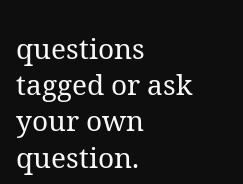questions tagged or ask your own question.